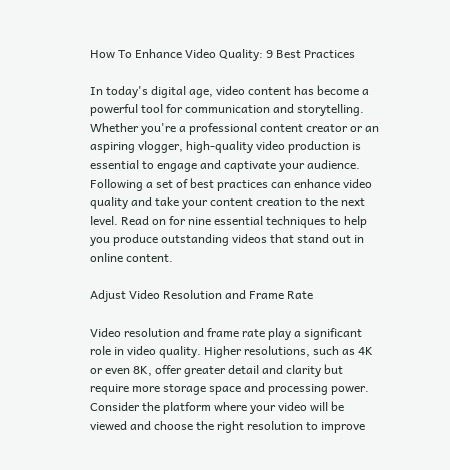How To Enhance Video Quality: 9 Best Practices

In today's digital age, video content has become a powerful tool for communication and storytelling. Whether you're a professional content creator or an aspiring vlogger, high-quality video production is essential to engage and captivate your audience. Following a set of best practices can enhance video quality and take your content creation to the next level. Read on for nine essential techniques to help you produce outstanding videos that stand out in online content.

Adjust Video Resolution and Frame Rate

Video resolution and frame rate play a significant role in video quality. Higher resolutions, such as 4K or even 8K, offer greater detail and clarity but require more storage space and processing power. Consider the platform where your video will be viewed and choose the right resolution to improve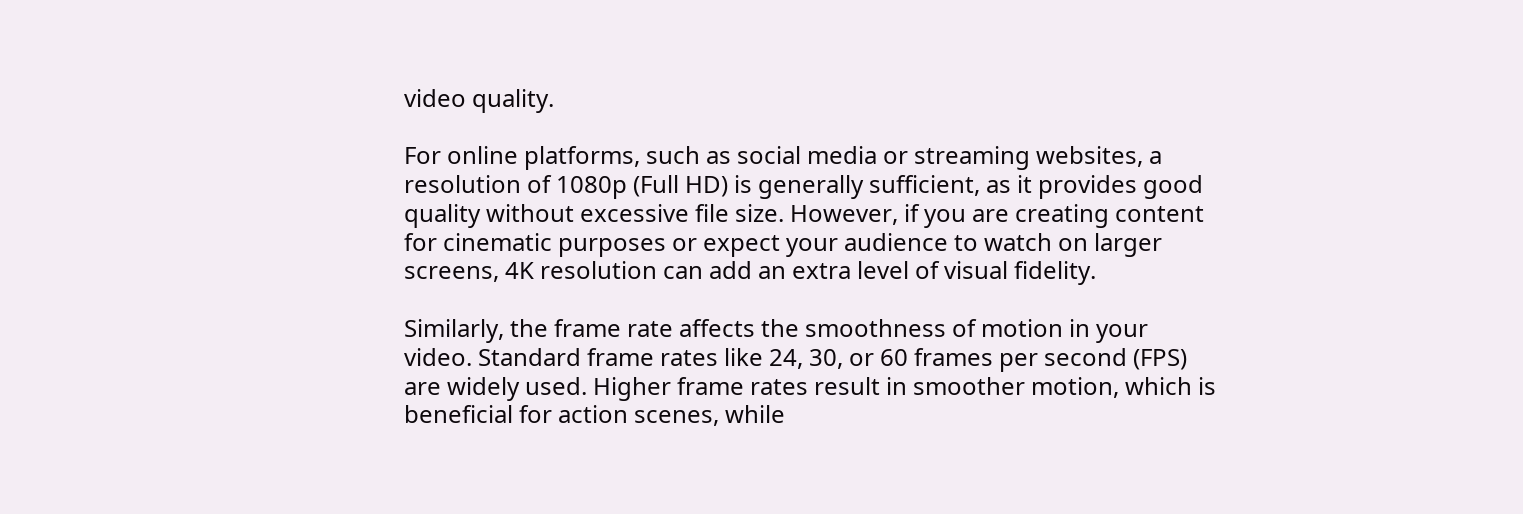video quality.

For online platforms, such as social media or streaming websites, a resolution of 1080p (Full HD) is generally sufficient, as it provides good quality without excessive file size. However, if you are creating content for cinematic purposes or expect your audience to watch on larger screens, 4K resolution can add an extra level of visual fidelity.

Similarly, the frame rate affects the smoothness of motion in your video. Standard frame rates like 24, 30, or 60 frames per second (FPS) are widely used. Higher frame rates result in smoother motion, which is beneficial for action scenes, while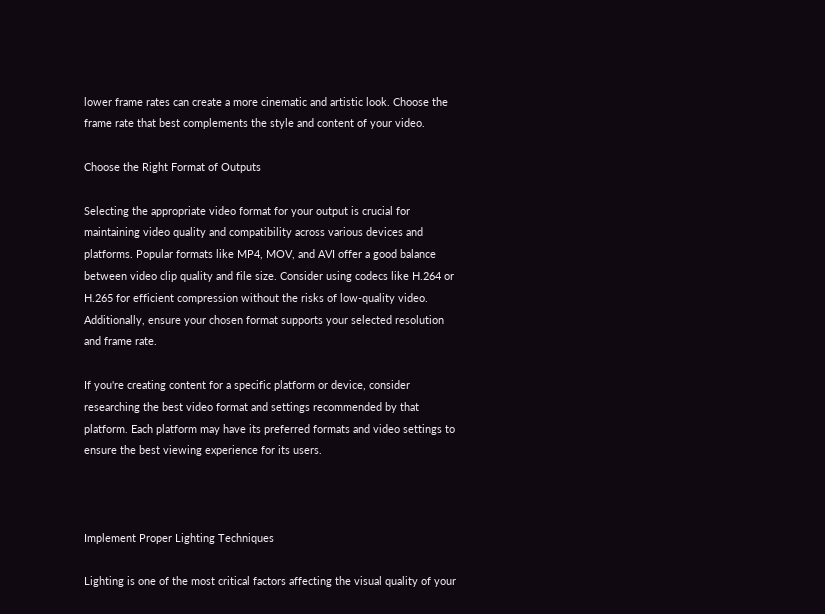lower frame rates can create a more cinematic and artistic look. Choose the frame rate that best complements the style and content of your video.

Choose the Right Format of Outputs

Selecting the appropriate video format for your output is crucial for maintaining video quality and compatibility across various devices and platforms. Popular formats like MP4, MOV, and AVI offer a good balance between video clip quality and file size. Consider using codecs like H.264 or H.265 for efficient compression without the risks of low-quality video. Additionally, ensure your chosen format supports your selected resolution and frame rate.

If you're creating content for a specific platform or device, consider researching the best video format and settings recommended by that platform. Each platform may have its preferred formats and video settings to ensure the best viewing experience for its users.



Implement Proper Lighting Techniques

Lighting is one of the most critical factors affecting the visual quality of your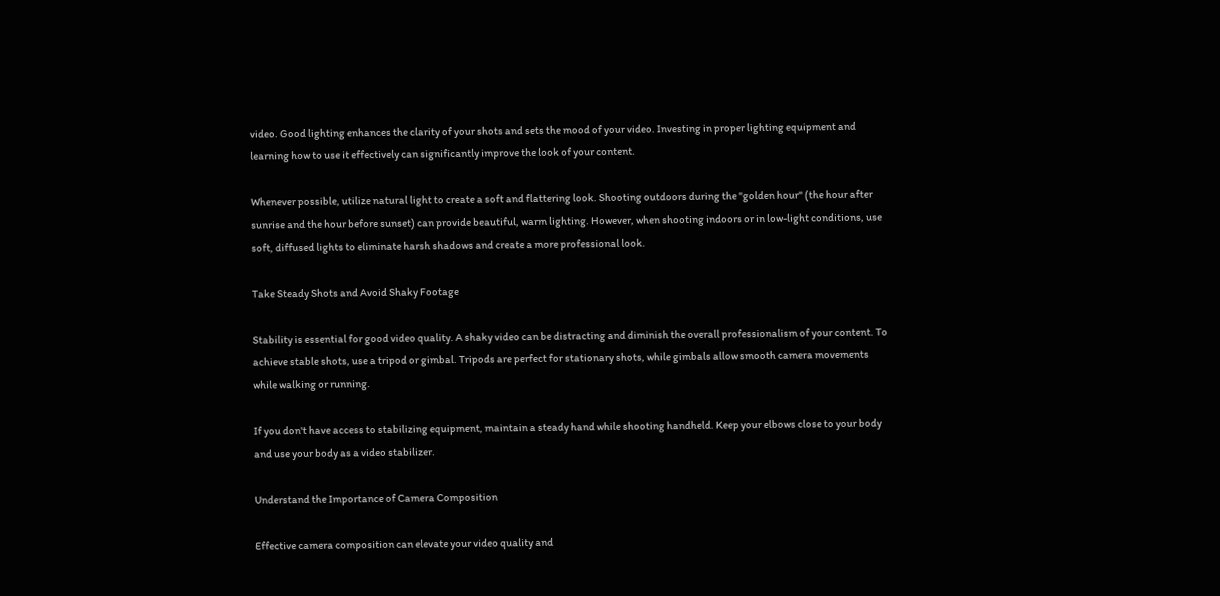video. Good lighting enhances the clarity of your shots and sets the mood of your video. Investing in proper lighting equipment and learning how to use it effectively can significantly improve the look of your content.

Whenever possible, utilize natural light to create a soft and flattering look. Shooting outdoors during the "golden hour" (the hour after sunrise and the hour before sunset) can provide beautiful, warm lighting. However, when shooting indoors or in low-light conditions, use soft, diffused lights to eliminate harsh shadows and create a more professional look.

Take Steady Shots and Avoid Shaky Footage

Stability is essential for good video quality. A shaky video can be distracting and diminish the overall professionalism of your content. To achieve stable shots, use a tripod or gimbal. Tripods are perfect for stationary shots, while gimbals allow smooth camera movements while walking or running.

If you don't have access to stabilizing equipment, maintain a steady hand while shooting handheld. Keep your elbows close to your body and use your body as a video stabilizer.

Understand the Importance of Camera Composition

Effective camera composition can elevate your video quality and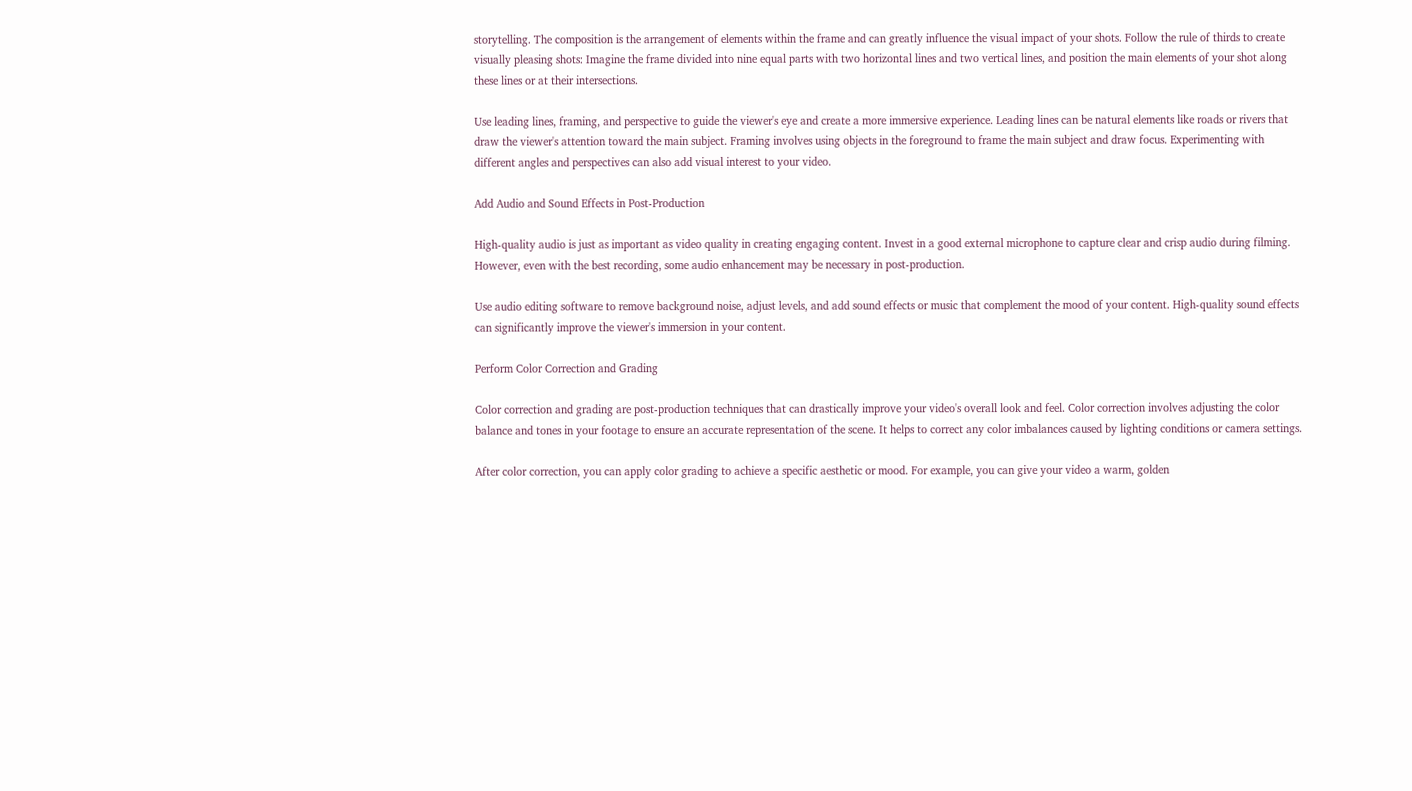storytelling. The composition is the arrangement of elements within the frame and can greatly influence the visual impact of your shots. Follow the rule of thirds to create visually pleasing shots: Imagine the frame divided into nine equal parts with two horizontal lines and two vertical lines, and position the main elements of your shot along these lines or at their intersections.

Use leading lines, framing, and perspective to guide the viewer's eye and create a more immersive experience. Leading lines can be natural elements like roads or rivers that draw the viewer's attention toward the main subject. Framing involves using objects in the foreground to frame the main subject and draw focus. Experimenting with different angles and perspectives can also add visual interest to your video.

Add Audio and Sound Effects in Post-Production

High-quality audio is just as important as video quality in creating engaging content. Invest in a good external microphone to capture clear and crisp audio during filming. However, even with the best recording, some audio enhancement may be necessary in post-production.

Use audio editing software to remove background noise, adjust levels, and add sound effects or music that complement the mood of your content. High-quality sound effects can significantly improve the viewer's immersion in your content.

Perform Color Correction and Grading

Color correction and grading are post-production techniques that can drastically improve your video's overall look and feel. Color correction involves adjusting the color balance and tones in your footage to ensure an accurate representation of the scene. It helps to correct any color imbalances caused by lighting conditions or camera settings.

After color correction, you can apply color grading to achieve a specific aesthetic or mood. For example, you can give your video a warm, golden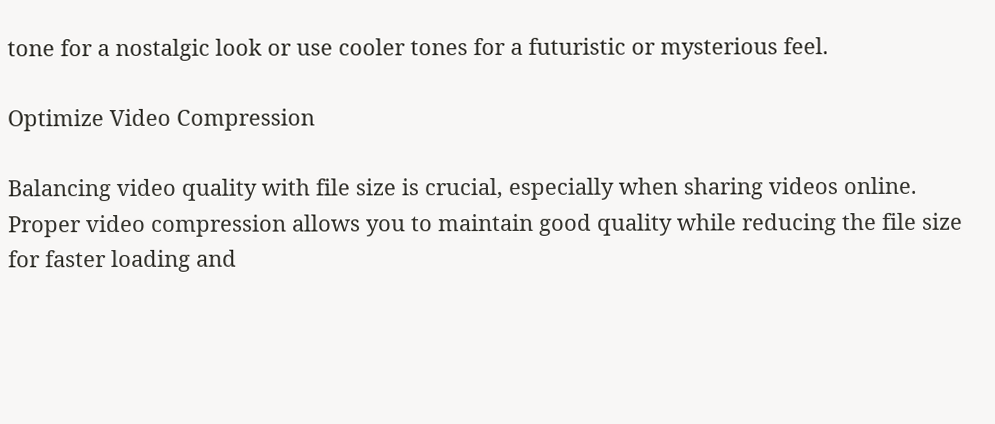tone for a nostalgic look or use cooler tones for a futuristic or mysterious feel.

Optimize Video Compression

Balancing video quality with file size is crucial, especially when sharing videos online. Proper video compression allows you to maintain good quality while reducing the file size for faster loading and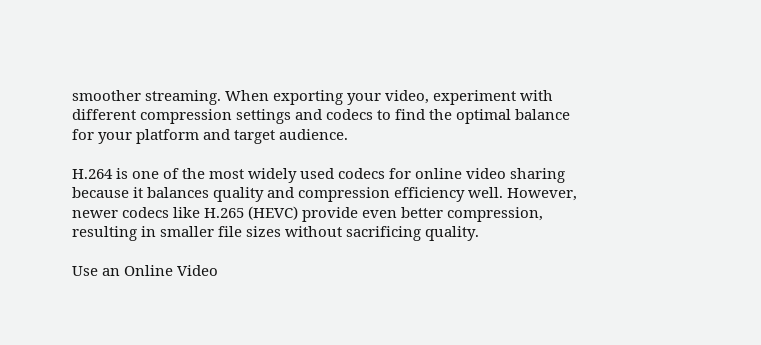smoother streaming. When exporting your video, experiment with different compression settings and codecs to find the optimal balance for your platform and target audience.

H.264 is one of the most widely used codecs for online video sharing because it balances quality and compression efficiency well. However, newer codecs like H.265 (HEVC) provide even better compression, resulting in smaller file sizes without sacrificing quality.

Use an Online Video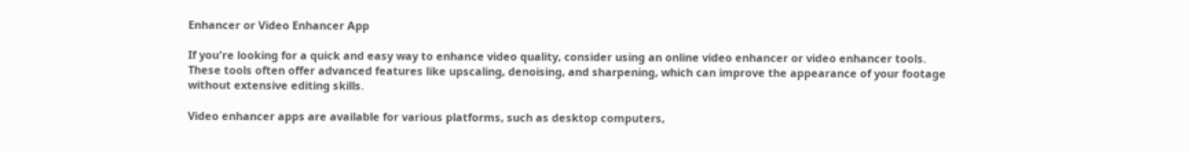Enhancer or Video Enhancer App

If you're looking for a quick and easy way to enhance video quality, consider using an online video enhancer or video enhancer tools. These tools often offer advanced features like upscaling, denoising, and sharpening, which can improve the appearance of your footage without extensive editing skills.

Video enhancer apps are available for various platforms, such as desktop computers,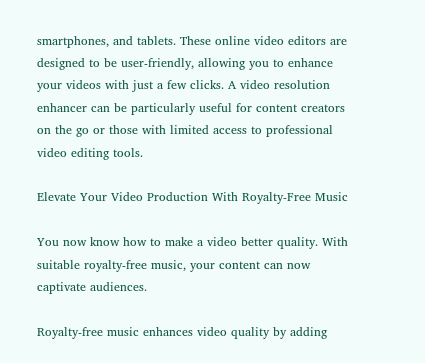smartphones, and tablets. These online video editors are designed to be user-friendly, allowing you to enhance your videos with just a few clicks. A video resolution enhancer can be particularly useful for content creators on the go or those with limited access to professional video editing tools.

Elevate Your Video Production With Royalty-Free Music

You now know how to make a video better quality. With suitable royalty-free music, your content can now captivate audiences.

Royalty-free music enhances video quality by adding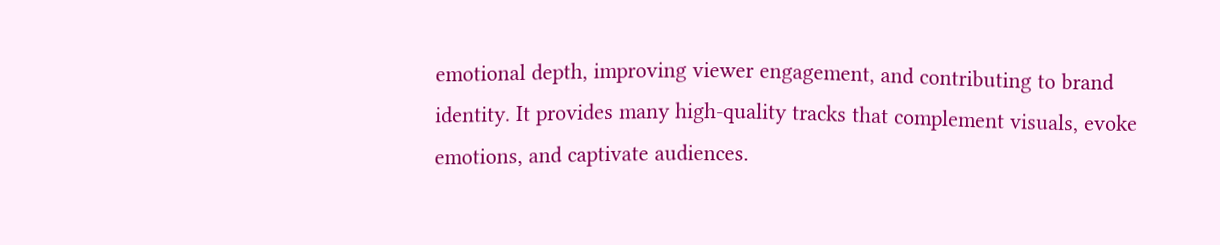emotional depth, improving viewer engagement, and contributing to brand identity. It provides many high-quality tracks that complement visuals, evoke emotions, and captivate audiences.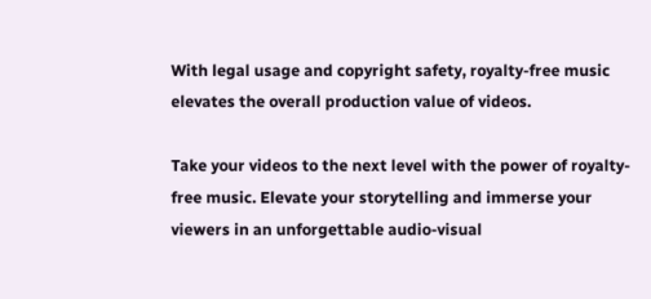With legal usage and copyright safety, royalty-free music elevates the overall production value of videos.

Take your videos to the next level with the power of royalty-free music. Elevate your storytelling and immerse your viewers in an unforgettable audio-visual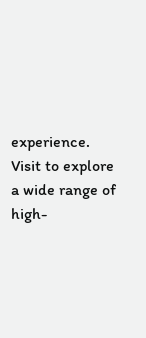experience. Visit to explore a wide range of high-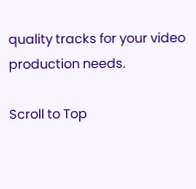quality tracks for your video production needs.

Scroll to Top